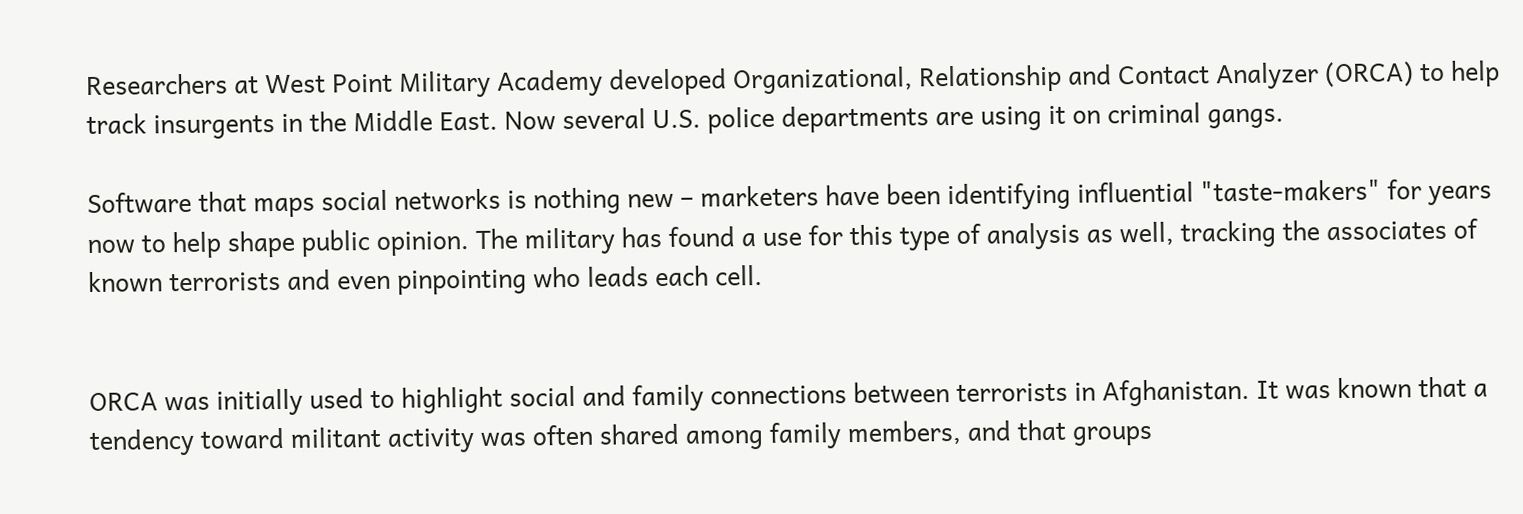Researchers at West Point Military Academy developed Organizational, Relationship and Contact Analyzer (ORCA) to help track insurgents in the Middle East. Now several U.S. police departments are using it on criminal gangs.

Software that maps social networks is nothing new – marketers have been identifying influential "taste-makers" for years now to help shape public opinion. The military has found a use for this type of analysis as well, tracking the associates of known terrorists and even pinpointing who leads each cell.


ORCA was initially used to highlight social and family connections between terrorists in Afghanistan. It was known that a tendency toward militant activity was often shared among family members, and that groups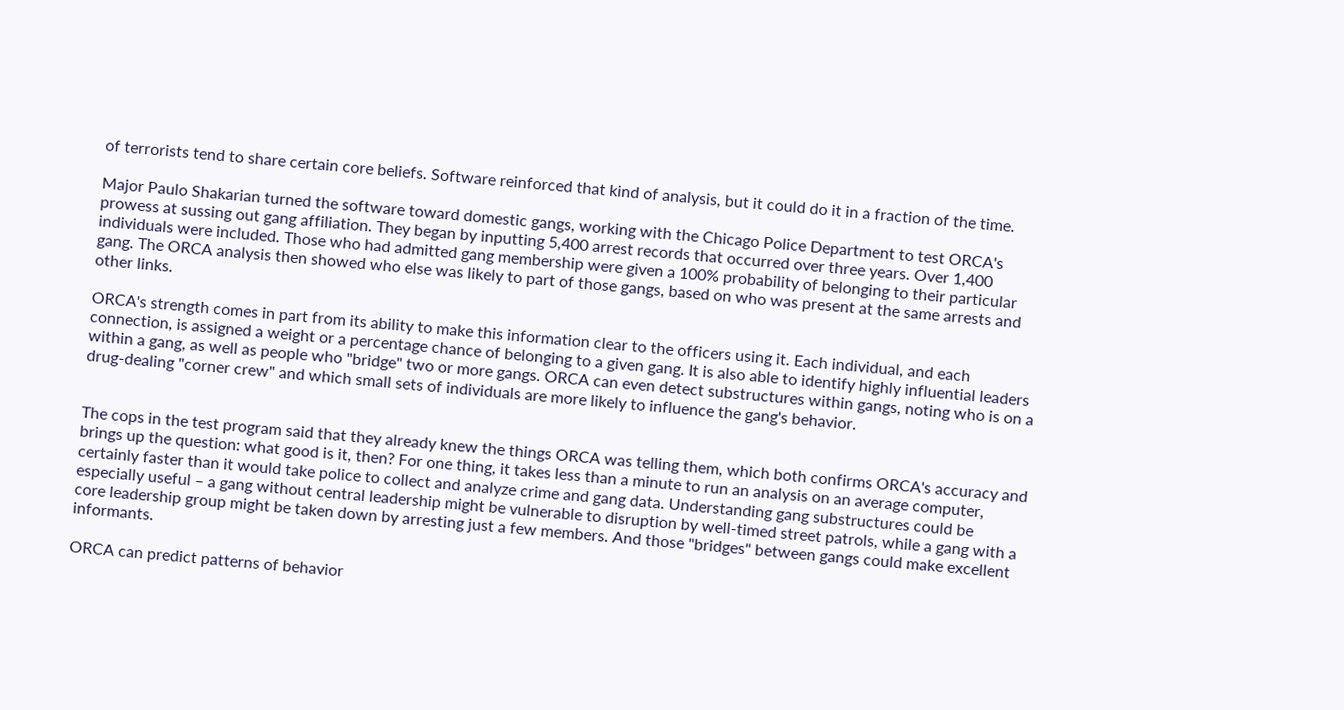of terrorists tend to share certain core beliefs. Software reinforced that kind of analysis, but it could do it in a fraction of the time.

Major Paulo Shakarian turned the software toward domestic gangs, working with the Chicago Police Department to test ORCA's prowess at sussing out gang affiliation. They began by inputting 5,400 arrest records that occurred over three years. Over 1,400 individuals were included. Those who had admitted gang membership were given a 100% probability of belonging to their particular gang. The ORCA analysis then showed who else was likely to part of those gangs, based on who was present at the same arrests and other links.

ORCA's strength comes in part from its ability to make this information clear to the officers using it. Each individual, and each connection, is assigned a weight or a percentage chance of belonging to a given gang. It is also able to identify highly influential leaders within a gang, as well as people who "bridge" two or more gangs. ORCA can even detect substructures within gangs, noting who is on a drug-dealing "corner crew" and which small sets of individuals are more likely to influence the gang's behavior.


The cops in the test program said that they already knew the things ORCA was telling them, which both confirms ORCA's accuracy and brings up the question: what good is it, then? For one thing, it takes less than a minute to run an analysis on an average computer, certainly faster than it would take police to collect and analyze crime and gang data. Understanding gang substructures could be especially useful – a gang without central leadership might be vulnerable to disruption by well-timed street patrols, while a gang with a core leadership group might be taken down by arresting just a few members. And those "bridges" between gangs could make excellent informants.

ORCA can predict patterns of behavior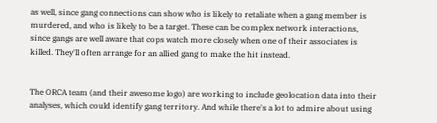as well, since gang connections can show who is likely to retaliate when a gang member is murdered, and who is likely to be a target. These can be complex network interactions, since gangs are well aware that cops watch more closely when one of their associates is killed. They'll often arrange for an allied gang to make the hit instead.


The ORCA team (and their awesome logo) are working to include geolocation data into their analyses, which could identify gang territory. And while there's a lot to admire about using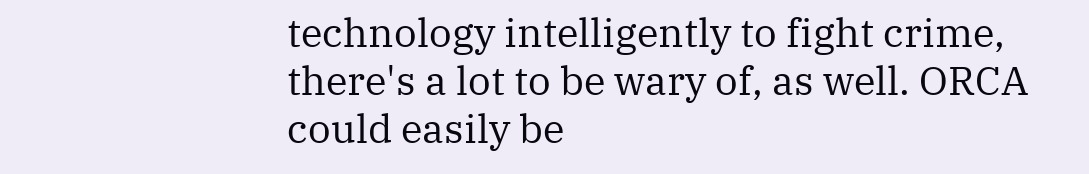technology intelligently to fight crime, there's a lot to be wary of, as well. ORCA could easily be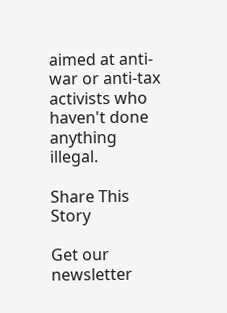aimed at anti-war or anti-tax activists who haven't done anything illegal.

Share This Story

Get our newsletter